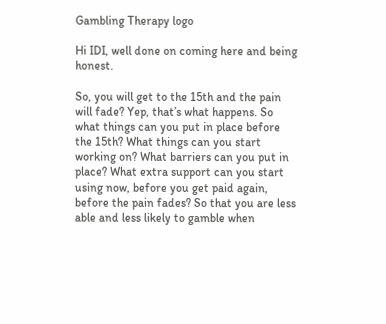Gambling Therapy logo

Hi IDI, well done on coming here and being honest.

So, you will get to the 15th and the pain will fade? Yep, that’s what happens. So what things can you put in place before the 15th? What things can you start working on? What barriers can you put in place? What extra support can you start using now, before you get paid again, before the pain fades? So that you are less able and less likely to gamble when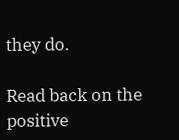they do.

Read back on the positive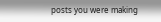posts you were making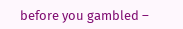before you gambled –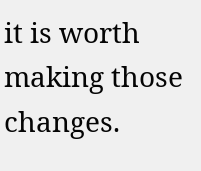it is worth making those changes.